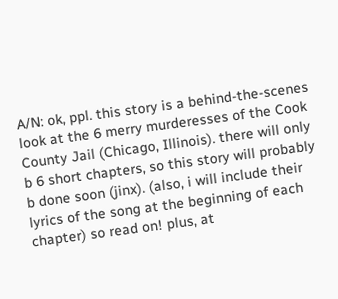A/N: ok, ppl. this story is a behind-the-scenes look at the 6 merry murderesses of the Cook County Jail (Chicago, Illinois). there will only b 6 short chapters, so this story will probably b done soon (jinx). (also, i will include their lyrics of the song at the beginning of each chapter) so read on! plus, at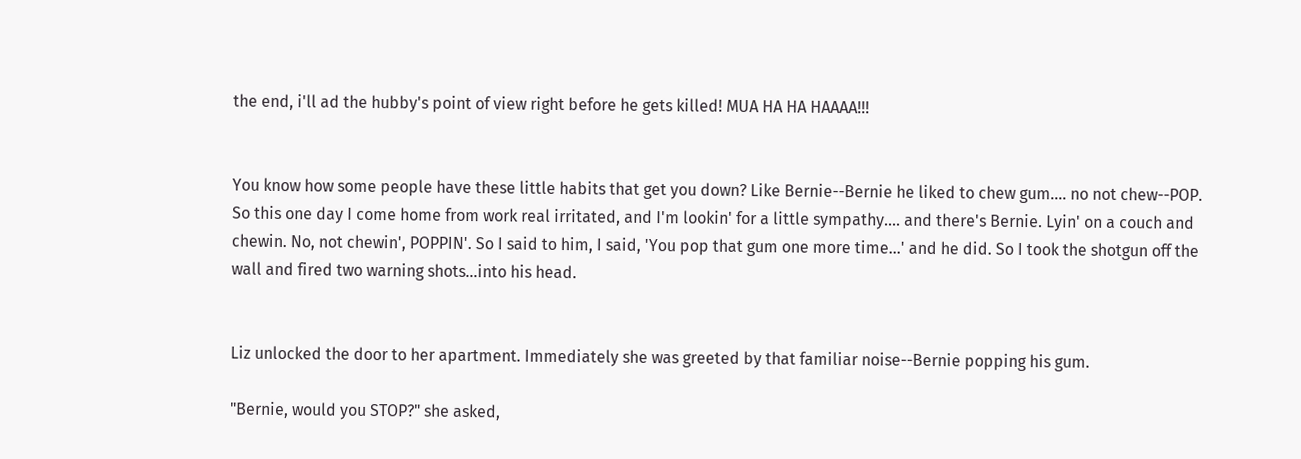the end, i'll ad the hubby's point of view right before he gets killed! MUA HA HA HAAAA!!!


You know how some people have these little habits that get you down? Like Bernie--Bernie he liked to chew gum.... no not chew--POP. So this one day I come home from work real irritated, and I'm lookin' for a little sympathy.... and there's Bernie. Lyin' on a couch and chewin. No, not chewin', POPPIN'. So I said to him, I said, 'You pop that gum one more time...' and he did. So I took the shotgun off the wall and fired two warning shots...into his head.


Liz unlocked the door to her apartment. Immediately she was greeted by that familiar noise--Bernie popping his gum.

"Bernie, would you STOP?" she asked,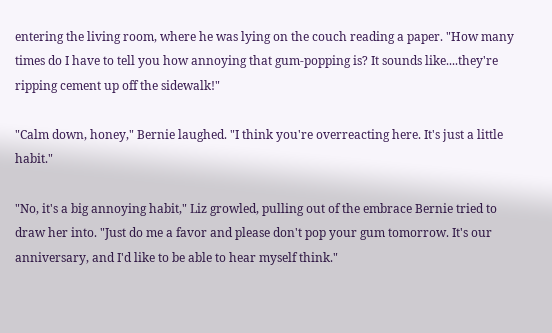entering the living room, where he was lying on the couch reading a paper. "How many times do I have to tell you how annoying that gum-popping is? It sounds like....they're ripping cement up off the sidewalk!"

"Calm down, honey," Bernie laughed. "I think you're overreacting here. It's just a little habit."

"No, it's a big annoying habit," Liz growled, pulling out of the embrace Bernie tried to draw her into. "Just do me a favor and please don't pop your gum tomorrow. It's our anniversary, and I'd like to be able to hear myself think."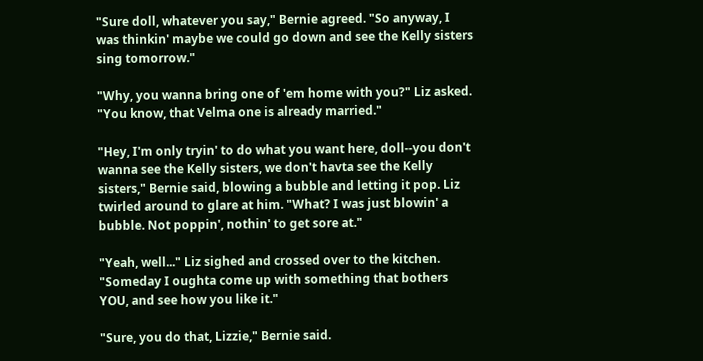"Sure doll, whatever you say," Bernie agreed. "So anyway, I was thinkin' maybe we could go down and see the Kelly sisters sing tomorrow."

"Why, you wanna bring one of 'em home with you?" Liz asked. "You know, that Velma one is already married."

"Hey, I'm only tryin' to do what you want here, doll--you don't wanna see the Kelly sisters, we don't havta see the Kelly sisters," Bernie said, blowing a bubble and letting it pop. Liz twirled around to glare at him. "What? I was just blowin' a bubble. Not poppin', nothin' to get sore at."

"Yeah, well..." Liz sighed and crossed over to the kitchen. "Someday I oughta come up with something that bothers YOU, and see how you like it."

"Sure, you do that, Lizzie," Bernie said.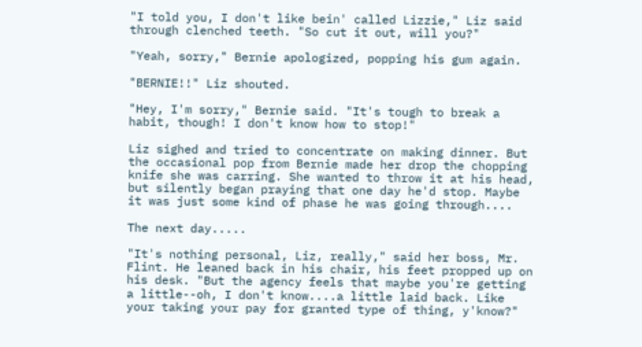"I told you, I don't like bein' called Lizzie," Liz said through clenched teeth. "So cut it out, will you?"

"Yeah, sorry," Bernie apologized, popping his gum again.

"BERNIE!!" Liz shouted.

"Hey, I'm sorry," Bernie said. "It's tough to break a habit, though! I don't know how to stop!"

Liz sighed and tried to concentrate on making dinner. But the occasional pop from Bernie made her drop the chopping knife she was carring. She wanted to throw it at his head, but silently began praying that one day he'd stop. Maybe it was just some kind of phase he was going through....

The next day.....

"It's nothing personal, Liz, really," said her boss, Mr. Flint. He leaned back in his chair, his feet propped up on his desk. "But the agency feels that maybe you're getting a little--oh, I don't know....a little laid back. Like your taking your pay for granted type of thing, y'know?"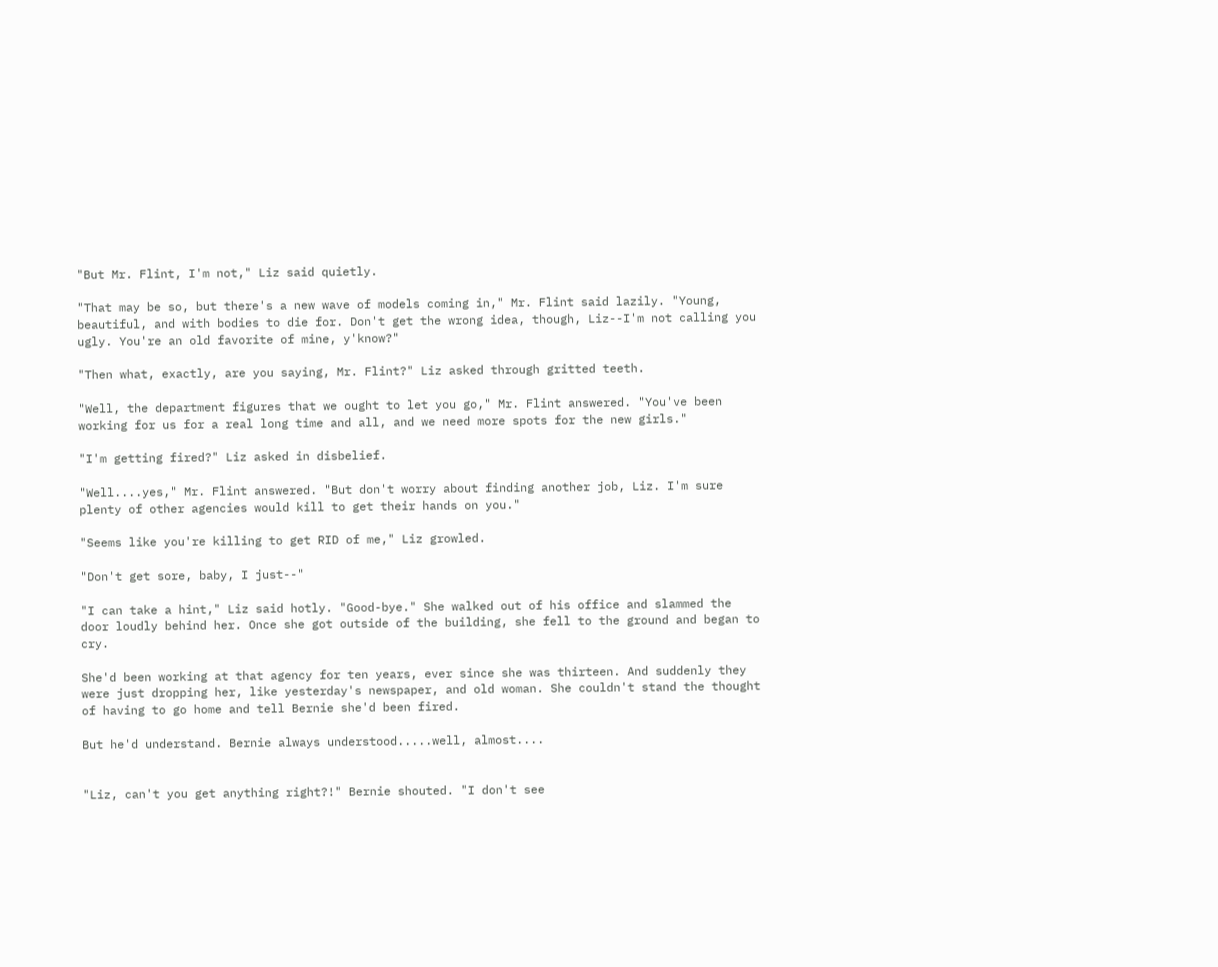"But Mr. Flint, I'm not," Liz said quietly.

"That may be so, but there's a new wave of models coming in," Mr. Flint said lazily. "Young, beautiful, and with bodies to die for. Don't get the wrong idea, though, Liz--I'm not calling you ugly. You're an old favorite of mine, y'know?"

"Then what, exactly, are you saying, Mr. Flint?" Liz asked through gritted teeth.

"Well, the department figures that we ought to let you go," Mr. Flint answered. "You've been working for us for a real long time and all, and we need more spots for the new girls."

"I'm getting fired?" Liz asked in disbelief.

"Well....yes," Mr. Flint answered. "But don't worry about finding another job, Liz. I'm sure plenty of other agencies would kill to get their hands on you."

"Seems like you're killing to get RID of me," Liz growled.

"Don't get sore, baby, I just--"

"I can take a hint," Liz said hotly. "Good-bye." She walked out of his office and slammed the door loudly behind her. Once she got outside of the building, she fell to the ground and began to cry.

She'd been working at that agency for ten years, ever since she was thirteen. And suddenly they were just dropping her, like yesterday's newspaper, and old woman. She couldn't stand the thought of having to go home and tell Bernie she'd been fired.

But he'd understand. Bernie always understood.....well, almost....


"Liz, can't you get anything right?!" Bernie shouted. "I don't see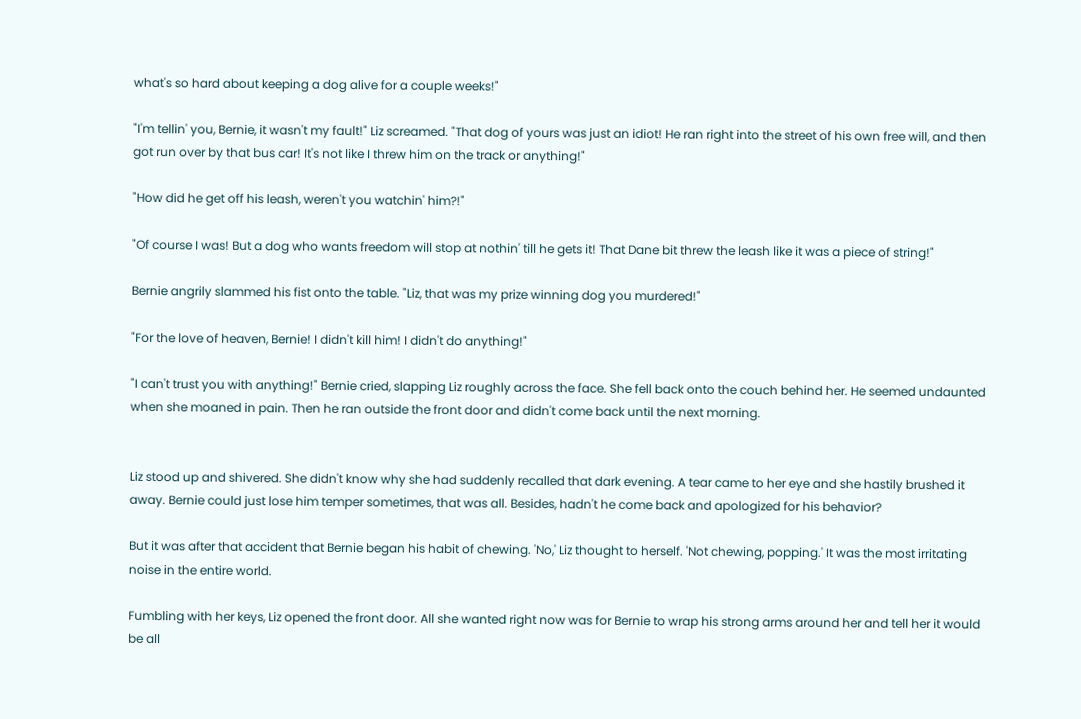what's so hard about keeping a dog alive for a couple weeks!"

"I'm tellin' you, Bernie, it wasn't my fault!" Liz screamed. "That dog of yours was just an idiot! He ran right into the street of his own free will, and then got run over by that bus car! It's not like I threw him on the track or anything!"

"How did he get off his leash, weren't you watchin' him?!"

"Of course I was! But a dog who wants freedom will stop at nothin' till he gets it! That Dane bit threw the leash like it was a piece of string!"

Bernie angrily slammed his fist onto the table. "Liz, that was my prize winning dog you murdered!"

"For the love of heaven, Bernie! I didn't kill him! I didn't do anything!"

"I can't trust you with anything!" Bernie cried, slapping Liz roughly across the face. She fell back onto the couch behind her. He seemed undaunted when she moaned in pain. Then he ran outside the front door and didn't come back until the next morning.


Liz stood up and shivered. She didn't know why she had suddenly recalled that dark evening. A tear came to her eye and she hastily brushed it away. Bernie could just lose him temper sometimes, that was all. Besides, hadn't he come back and apologized for his behavior?

But it was after that accident that Bernie began his habit of chewing. 'No,' Liz thought to herself. 'Not chewing, popping.' It was the most irritating noise in the entire world.

Fumbling with her keys, Liz opened the front door. All she wanted right now was for Bernie to wrap his strong arms around her and tell her it would be all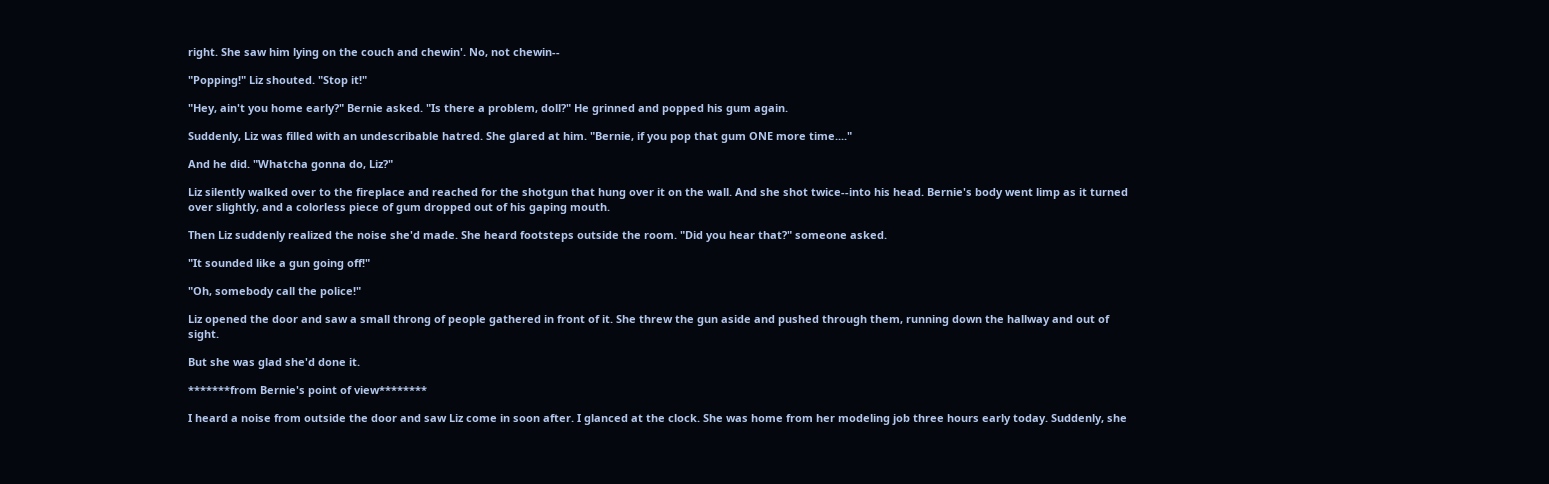right. She saw him lying on the couch and chewin'. No, not chewin--

"Popping!" Liz shouted. "Stop it!"

"Hey, ain't you home early?" Bernie asked. "Is there a problem, doll?" He grinned and popped his gum again.

Suddenly, Liz was filled with an undescribable hatred. She glared at him. "Bernie, if you pop that gum ONE more time...."

And he did. "Whatcha gonna do, Liz?"

Liz silently walked over to the fireplace and reached for the shotgun that hung over it on the wall. And she shot twice--into his head. Bernie's body went limp as it turned over slightly, and a colorless piece of gum dropped out of his gaping mouth.

Then Liz suddenly realized the noise she'd made. She heard footsteps outside the room. "Did you hear that?" someone asked.

"It sounded like a gun going off!"

"Oh, somebody call the police!"

Liz opened the door and saw a small throng of people gathered in front of it. She threw the gun aside and pushed through them, running down the hallway and out of sight.

But she was glad she'd done it.

*******from Bernie's point of view********

I heard a noise from outside the door and saw Liz come in soon after. I glanced at the clock. She was home from her modeling job three hours early today. Suddenly, she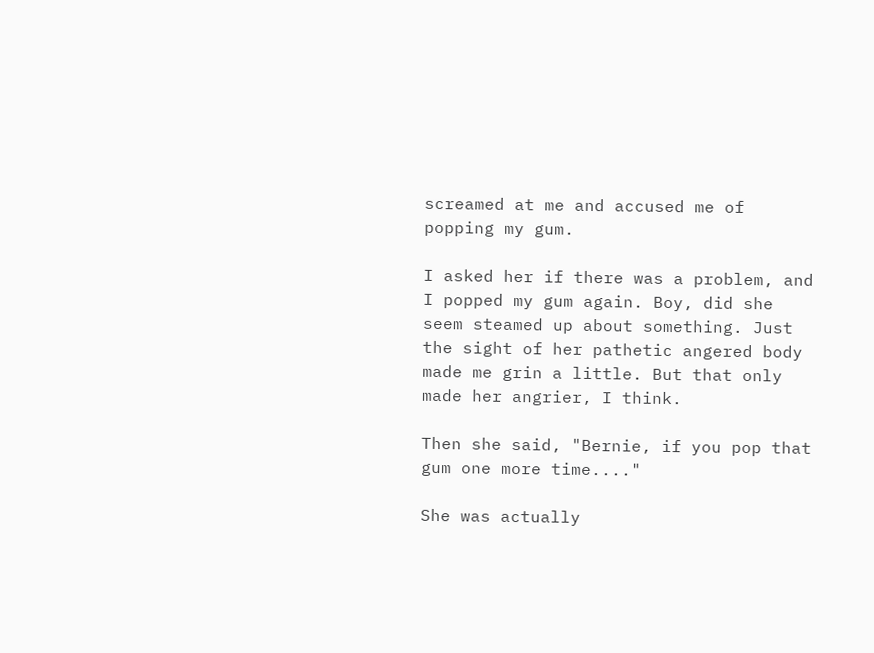screamed at me and accused me of popping my gum.

I asked her if there was a problem, and I popped my gum again. Boy, did she seem steamed up about something. Just the sight of her pathetic angered body made me grin a little. But that only made her angrier, I think.

Then she said, "Bernie, if you pop that gum one more time...."

She was actually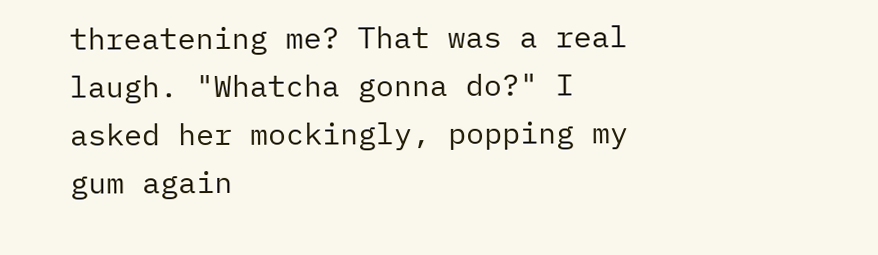threatening me? That was a real laugh. "Whatcha gonna do?" I asked her mockingly, popping my gum again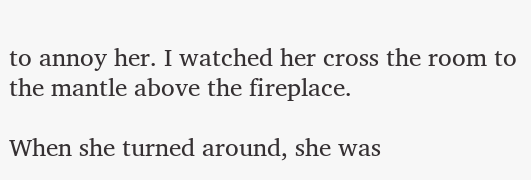to annoy her. I watched her cross the room to the mantle above the fireplace.

When she turned around, she was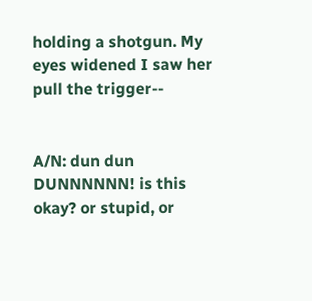holding a shotgun. My eyes widened I saw her pull the trigger--


A/N: dun dun DUNNNNNN! is this okay? or stupid, or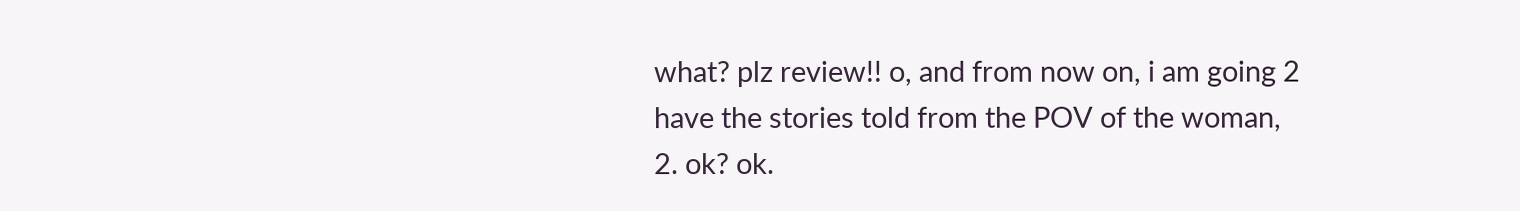what? plz review!! o, and from now on, i am going 2 have the stories told from the POV of the woman, 2. ok? ok.